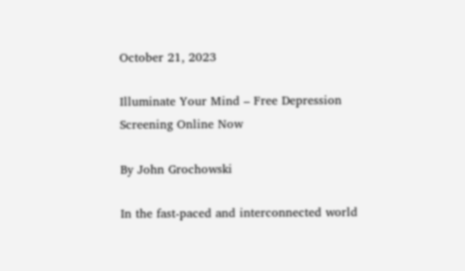October 21, 2023

Illuminate Your Mind – Free Depression Screening Online Now

By John Grochowski

In the fast-paced and interconnected world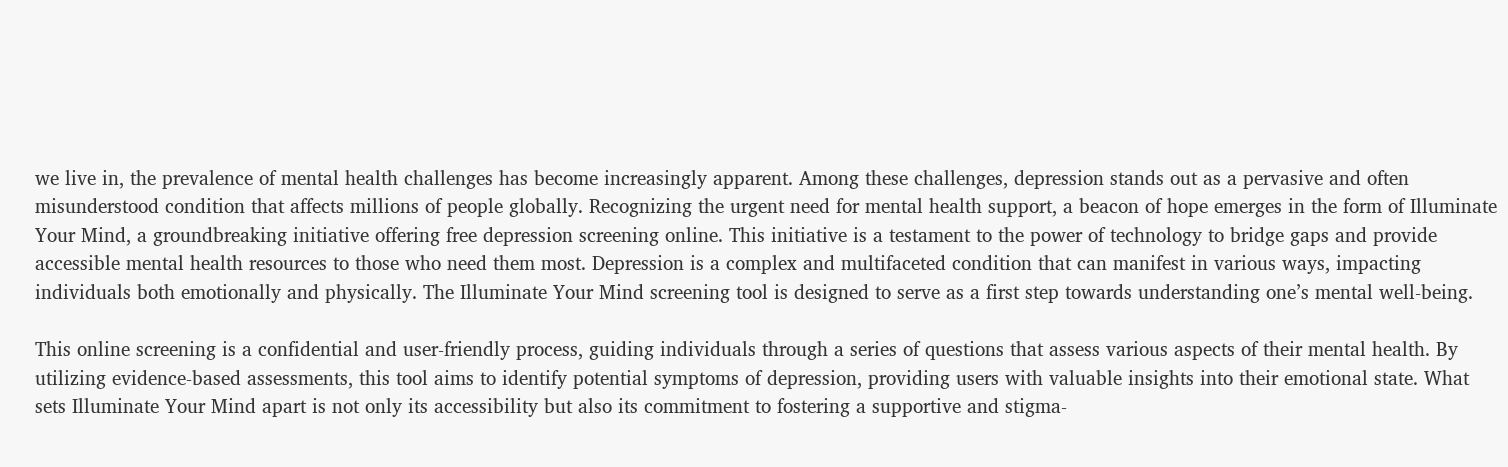we live in, the prevalence of mental health challenges has become increasingly apparent. Among these challenges, depression stands out as a pervasive and often misunderstood condition that affects millions of people globally. Recognizing the urgent need for mental health support, a beacon of hope emerges in the form of Illuminate Your Mind, a groundbreaking initiative offering free depression screening online. This initiative is a testament to the power of technology to bridge gaps and provide accessible mental health resources to those who need them most. Depression is a complex and multifaceted condition that can manifest in various ways, impacting individuals both emotionally and physically. The Illuminate Your Mind screening tool is designed to serve as a first step towards understanding one’s mental well-being.

This online screening is a confidential and user-friendly process, guiding individuals through a series of questions that assess various aspects of their mental health. By utilizing evidence-based assessments, this tool aims to identify potential symptoms of depression, providing users with valuable insights into their emotional state. What sets Illuminate Your Mind apart is not only its accessibility but also its commitment to fostering a supportive and stigma-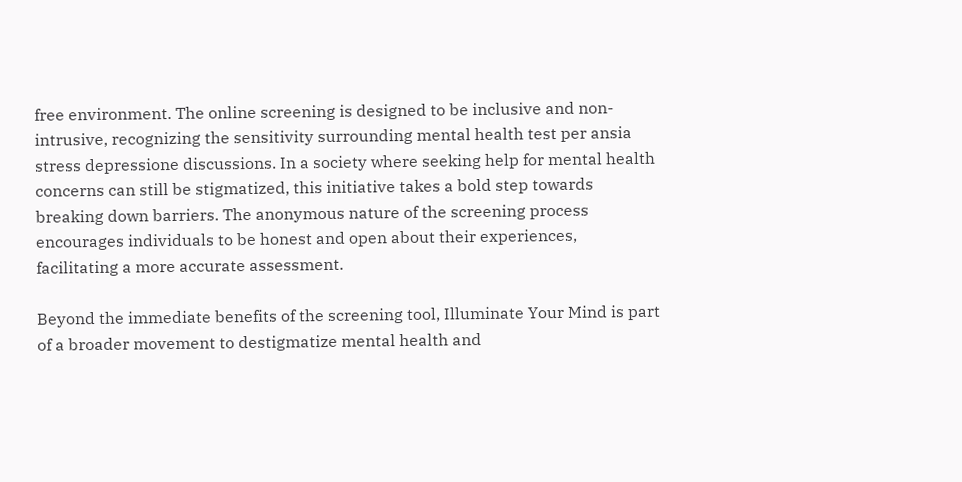free environment. The online screening is designed to be inclusive and non-intrusive, recognizing the sensitivity surrounding mental health test per ansia stress depressione discussions. In a society where seeking help for mental health concerns can still be stigmatized, this initiative takes a bold step towards breaking down barriers. The anonymous nature of the screening process encourages individuals to be honest and open about their experiences, facilitating a more accurate assessment.

Beyond the immediate benefits of the screening tool, Illuminate Your Mind is part of a broader movement to destigmatize mental health and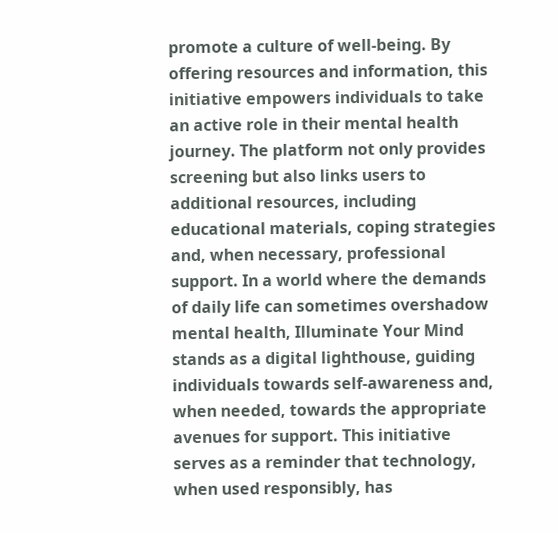promote a culture of well-being. By offering resources and information, this initiative empowers individuals to take an active role in their mental health journey. The platform not only provides screening but also links users to additional resources, including educational materials, coping strategies and, when necessary, professional support. In a world where the demands of daily life can sometimes overshadow mental health, Illuminate Your Mind stands as a digital lighthouse, guiding individuals towards self-awareness and, when needed, towards the appropriate avenues for support. This initiative serves as a reminder that technology, when used responsibly, has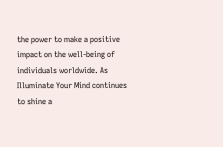the power to make a positive impact on the well-being of individuals worldwide. As Illuminate Your Mind continues to shine a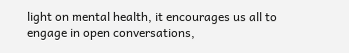light on mental health, it encourages us all to engage in open conversations,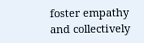foster empathy and collectively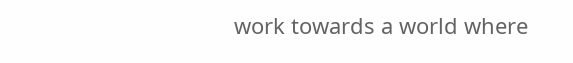work towards a world where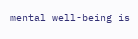mental well-being is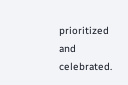prioritized and celebrated.